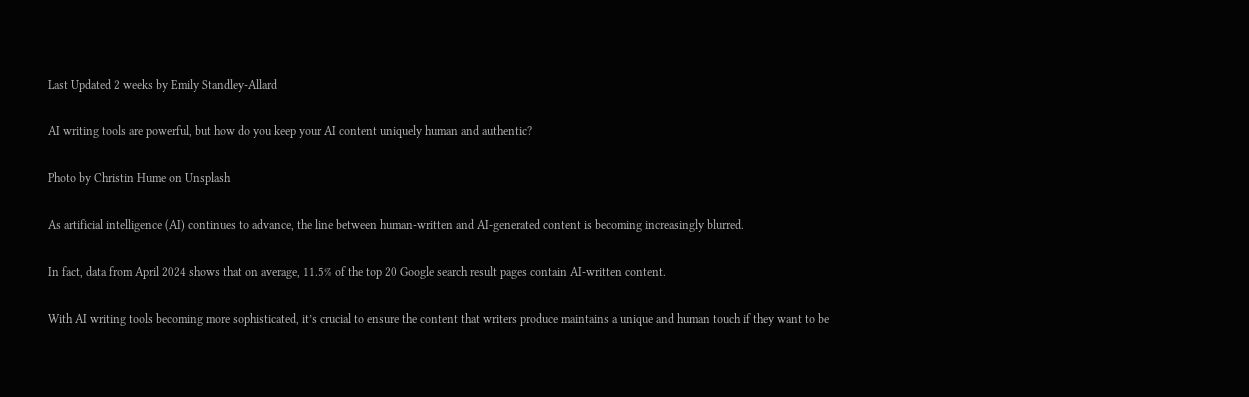Last Updated 2 weeks by Emily Standley-Allard

AI writing tools are powerful, but how do you keep your AI content uniquely human and authentic?

Photo by Christin Hume on Unsplash

As artificial intelligence (AI) continues to advance, the line between human-written and AI-generated content is becoming increasingly blurred.

In fact, data from April 2024 shows that on average, 11.5% of the top 20 Google search result pages contain AI-written content.

With AI writing tools becoming more sophisticated, it’s crucial to ensure the content that writers produce maintains a unique and human touch if they want to be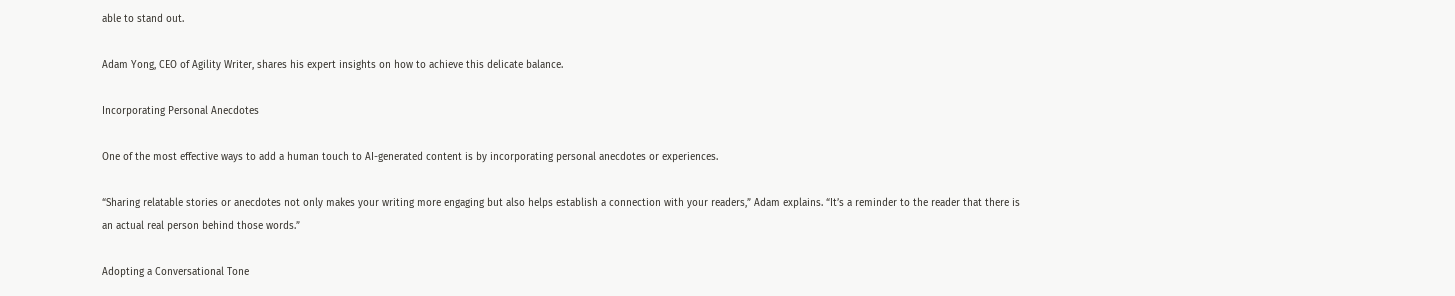able to stand out.

Adam Yong, CEO of Agility Writer, shares his expert insights on how to achieve this delicate balance.

Incorporating Personal Anecdotes

One of the most effective ways to add a human touch to AI-generated content is by incorporating personal anecdotes or experiences.

“Sharing relatable stories or anecdotes not only makes your writing more engaging but also helps establish a connection with your readers,” Adam explains. “It’s a reminder to the reader that there is an actual real person behind those words.”

Adopting a Conversational Tone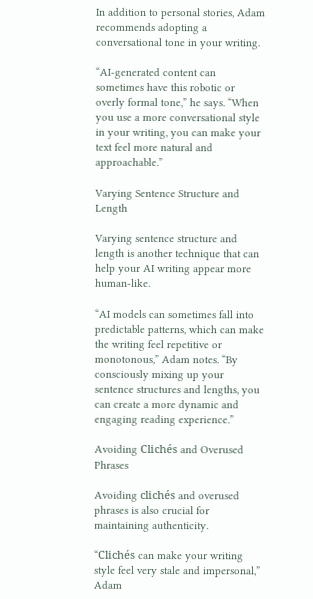In addition to personal stories, Adam recommends adopting a conversational tone in your writing.

“AI-generated content can sometimes have this robotic or overly formal tone,” he says. “When you use a more conversational style in your writing, you can make your text feel more natural and approachable.”

Varying Sentence Structure and Length

Varying sentence structure and length is another technique that can help your AI writing appear more human-like.

“AI models can sometimes fall into predictable patterns, which can make the writing feel repetitive or monotonous,” Adam notes. “By consciously mixing up your sentence structures and lengths, you can create a more dynamic and engaging reading experience.”

Avoiding Clichés and Overused Phrases

Avoiding clichés and overused phrases is also crucial for maintaining authenticity.

“Clichés can make your writing style feel very stale and impersonal,” Adam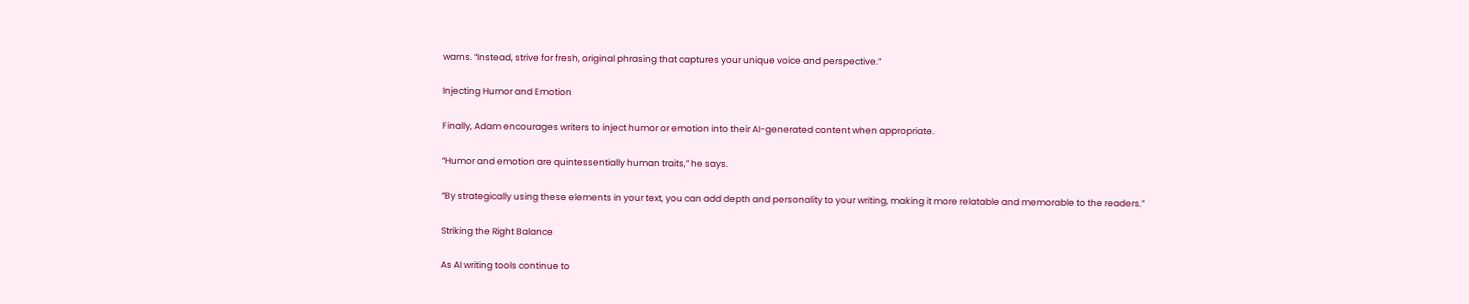warns. “Instead, strive for fresh, original phrasing that captures your unique voice and perspective.”

Injecting Humor and Emotion

Finally, Adam encourages writers to inject humor or emotion into their AI-generated content when appropriate.

“Humor and emotion are quintessentially human traits,” he says.

“By strategically using these elements in your text, you can add depth and personality to your writing, making it more relatable and memorable to the readers.”

Striking the Right Balance

As AI writing tools continue to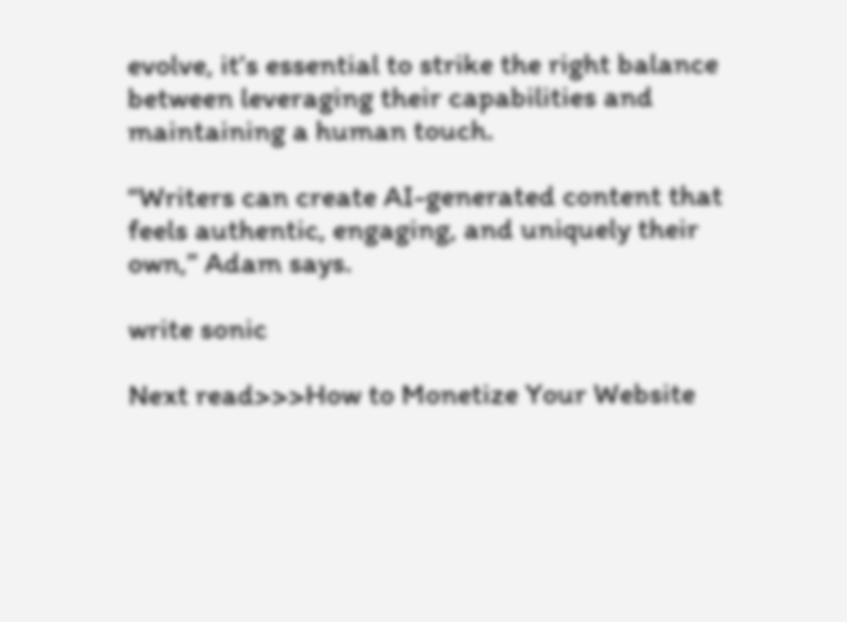evolve, it’s essential to strike the right balance between leveraging their capabilities and maintaining a human touch.

“Writers can create AI-generated content that feels authentic, engaging, and uniquely their own,” Adam says.

write sonic

Next read>>>How to Monetize Your Website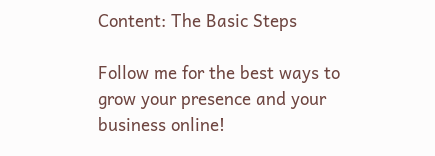Content: The Basic Steps

Follow me for the best ways to grow your presence and your business online!